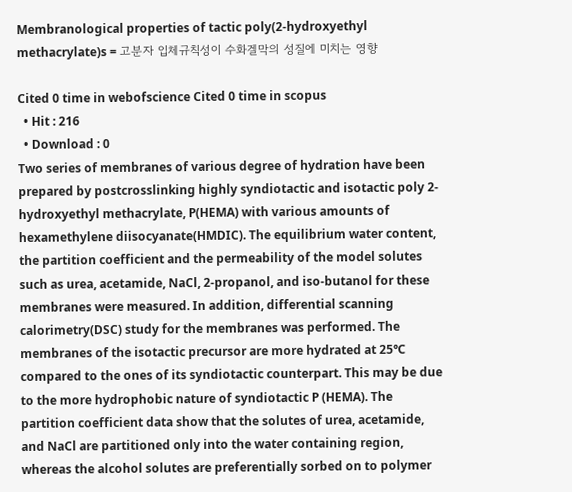Membranological properties of tactic poly(2-hydroxyethyl methacrylate)s = 고분자 입체규칙성이 수화겔막의 성질에 미치는 영향

Cited 0 time in webofscience Cited 0 time in scopus
  • Hit : 216
  • Download : 0
Two series of membranes of various degree of hydration have been prepared by postcrosslinking highly syndiotactic and isotactic poly 2-hydroxyethyl methacrylate, P(HEMA) with various amounts of hexamethylene diisocyanate(HMDIC). The equilibrium water content, the partition coefficient and the permeability of the model solutes such as urea, acetamide, NaCl, 2-propanol, and iso-butanol for these membranes were measured. In addition, differential scanning calorimetry(DSC) study for the membranes was performed. The membranes of the isotactic precursor are more hydrated at 25℃ compared to the ones of its syndiotactic counterpart. This may be due to the more hydrophobic nature of syndiotactic P (HEMA). The partition coefficient data show that the solutes of urea, acetamide, and NaCl are partitioned only into the water containing region, whereas the alcohol solutes are preferentially sorbed on to polymer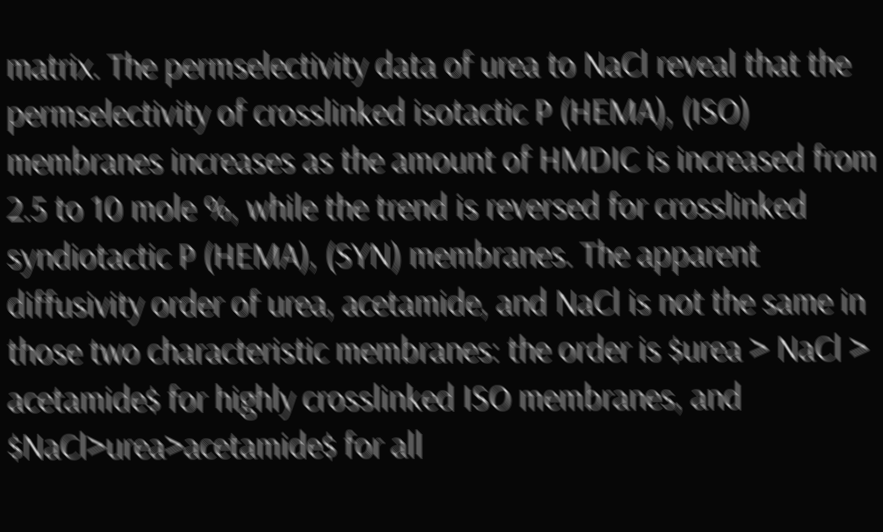matrix. The permselectivity data of urea to NaCl reveal that the permselectivity of crosslinked isotactic P (HEMA), (ISO) membranes increases as the amount of HMDIC is increased from 2.5 to 10 mole %, while the trend is reversed for crosslinked syndiotactic P (HEMA), (SYN) membranes. The apparent diffusivity order of urea, acetamide, and NaCl is not the same in those two characteristic membranes: the order is $urea > NaCl > acetamide$ for highly crosslinked ISO membranes, and $NaCl>urea>acetamide$ for all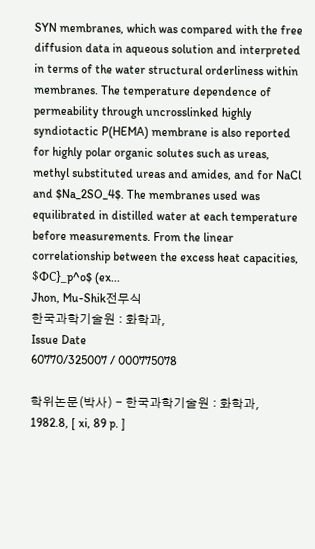SYN membranes, which was compared with the free diffusion data in aqueous solution and interpreted in terms of the water structural orderliness within membranes. The temperature dependence of permeability through uncrosslinked highly syndiotactic P(HEMA) membrane is also reported for highly polar organic solutes such as ureas, methyl substituted ureas and amides, and for NaCl and $Na_2SO_4$. The membranes used was equilibrated in distilled water at each temperature before measurements. From the linear correlationship between the excess heat capacities, $ΦC}_p^o$ (ex...
Jhon, Mu-Shik전무식
한국과학기술원 : 화학과,
Issue Date
60770/325007 / 000775078

학위논문(박사) - 한국과학기술원 : 화학과, 1982.8, [ xi, 89 p. ]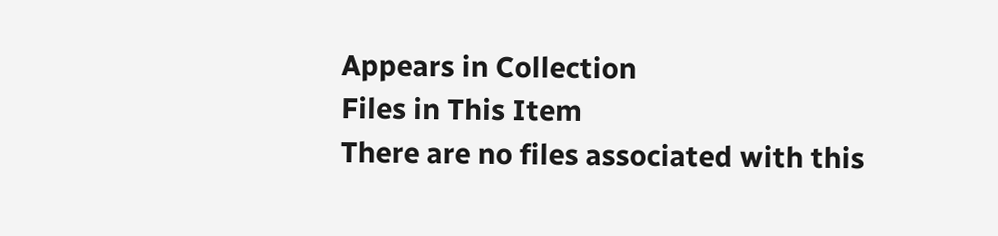Appears in Collection
Files in This Item
There are no files associated with this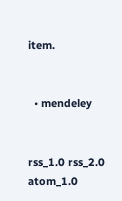item.


  • mendeley


rss_1.0 rss_2.0 atom_1.0